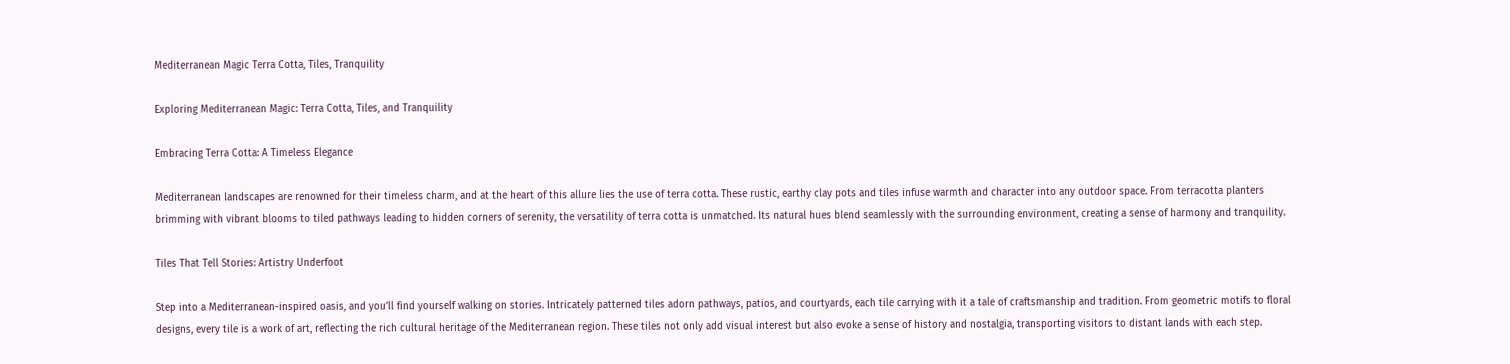Mediterranean Magic Terra Cotta, Tiles, Tranquility

Exploring Mediterranean Magic: Terra Cotta, Tiles, and Tranquility

Embracing Terra Cotta: A Timeless Elegance

Mediterranean landscapes are renowned for their timeless charm, and at the heart of this allure lies the use of terra cotta. These rustic, earthy clay pots and tiles infuse warmth and character into any outdoor space. From terracotta planters brimming with vibrant blooms to tiled pathways leading to hidden corners of serenity, the versatility of terra cotta is unmatched. Its natural hues blend seamlessly with the surrounding environment, creating a sense of harmony and tranquility.

Tiles That Tell Stories: Artistry Underfoot

Step into a Mediterranean-inspired oasis, and you’ll find yourself walking on stories. Intricately patterned tiles adorn pathways, patios, and courtyards, each tile carrying with it a tale of craftsmanship and tradition. From geometric motifs to floral designs, every tile is a work of art, reflecting the rich cultural heritage of the Mediterranean region. These tiles not only add visual interest but also evoke a sense of history and nostalgia, transporting visitors to distant lands with each step.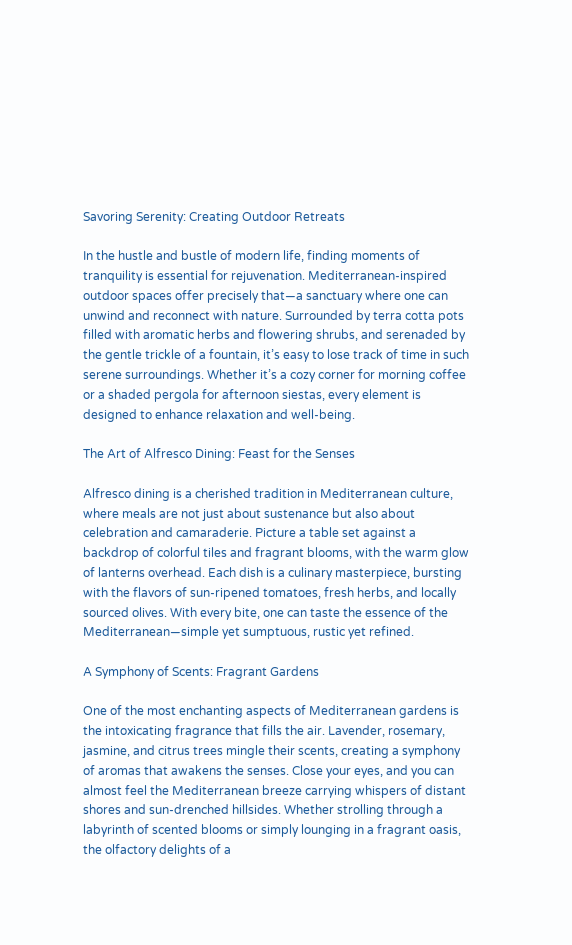Savoring Serenity: Creating Outdoor Retreats

In the hustle and bustle of modern life, finding moments of tranquility is essential for rejuvenation. Mediterranean-inspired outdoor spaces offer precisely that—a sanctuary where one can unwind and reconnect with nature. Surrounded by terra cotta pots filled with aromatic herbs and flowering shrubs, and serenaded by the gentle trickle of a fountain, it’s easy to lose track of time in such serene surroundings. Whether it’s a cozy corner for morning coffee or a shaded pergola for afternoon siestas, every element is designed to enhance relaxation and well-being.

The Art of Alfresco Dining: Feast for the Senses

Alfresco dining is a cherished tradition in Mediterranean culture, where meals are not just about sustenance but also about celebration and camaraderie. Picture a table set against a backdrop of colorful tiles and fragrant blooms, with the warm glow of lanterns overhead. Each dish is a culinary masterpiece, bursting with the flavors of sun-ripened tomatoes, fresh herbs, and locally sourced olives. With every bite, one can taste the essence of the Mediterranean—simple yet sumptuous, rustic yet refined.

A Symphony of Scents: Fragrant Gardens

One of the most enchanting aspects of Mediterranean gardens is the intoxicating fragrance that fills the air. Lavender, rosemary, jasmine, and citrus trees mingle their scents, creating a symphony of aromas that awakens the senses. Close your eyes, and you can almost feel the Mediterranean breeze carrying whispers of distant shores and sun-drenched hillsides. Whether strolling through a labyrinth of scented blooms or simply lounging in a fragrant oasis, the olfactory delights of a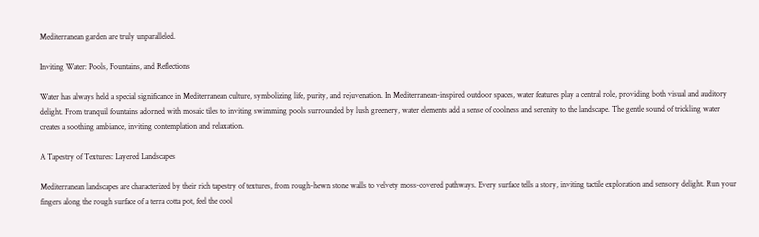Mediterranean garden are truly unparalleled.

Inviting Water: Pools, Fountains, and Reflections

Water has always held a special significance in Mediterranean culture, symbolizing life, purity, and rejuvenation. In Mediterranean-inspired outdoor spaces, water features play a central role, providing both visual and auditory delight. From tranquil fountains adorned with mosaic tiles to inviting swimming pools surrounded by lush greenery, water elements add a sense of coolness and serenity to the landscape. The gentle sound of trickling water creates a soothing ambiance, inviting contemplation and relaxation.

A Tapestry of Textures: Layered Landscapes

Mediterranean landscapes are characterized by their rich tapestry of textures, from rough-hewn stone walls to velvety moss-covered pathways. Every surface tells a story, inviting tactile exploration and sensory delight. Run your fingers along the rough surface of a terra cotta pot, feel the cool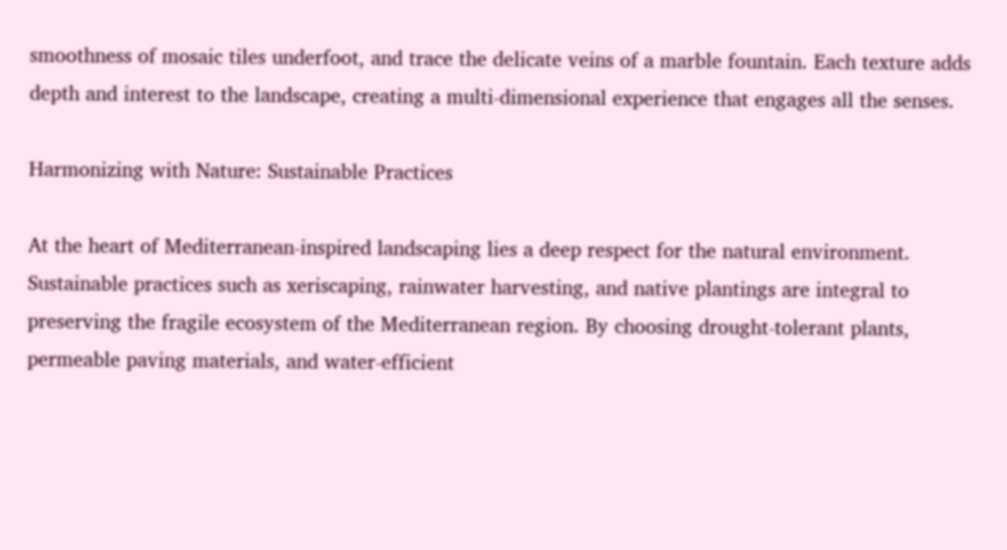smoothness of mosaic tiles underfoot, and trace the delicate veins of a marble fountain. Each texture adds depth and interest to the landscape, creating a multi-dimensional experience that engages all the senses.

Harmonizing with Nature: Sustainable Practices

At the heart of Mediterranean-inspired landscaping lies a deep respect for the natural environment. Sustainable practices such as xeriscaping, rainwater harvesting, and native plantings are integral to preserving the fragile ecosystem of the Mediterranean region. By choosing drought-tolerant plants, permeable paving materials, and water-efficient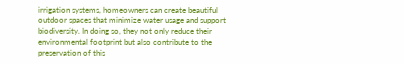irrigation systems, homeowners can create beautiful outdoor spaces that minimize water usage and support biodiversity. In doing so, they not only reduce their environmental footprint but also contribute to the preservation of this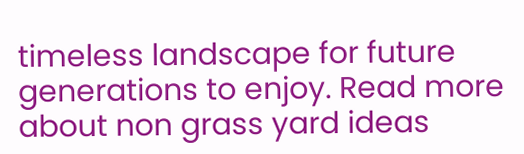timeless landscape for future generations to enjoy. Read more about non grass yard ideas